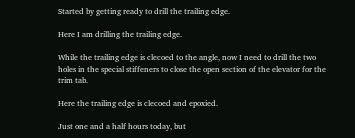Started by getting ready to drill the trailing edge.

Here I am drilling the trailing edge.

While the trailing edge is clecoed to the angle, now I need to drill the two holes in the special stiffeners to close the open section of the elevator for the trim tab.

Here the trailing edge is clecoed and epoxied.

Just one and a half hours today, but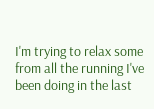I'm trying to relax some from all the running I've been doing in the last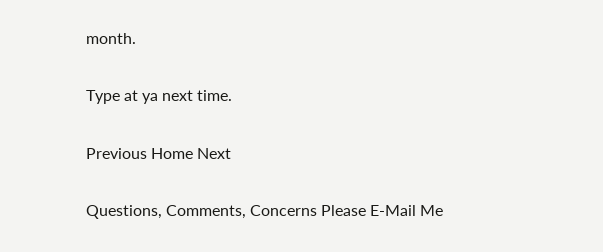month.

Type at ya next time.

Previous Home Next

Questions, Comments, Concerns Please E-Mail Me